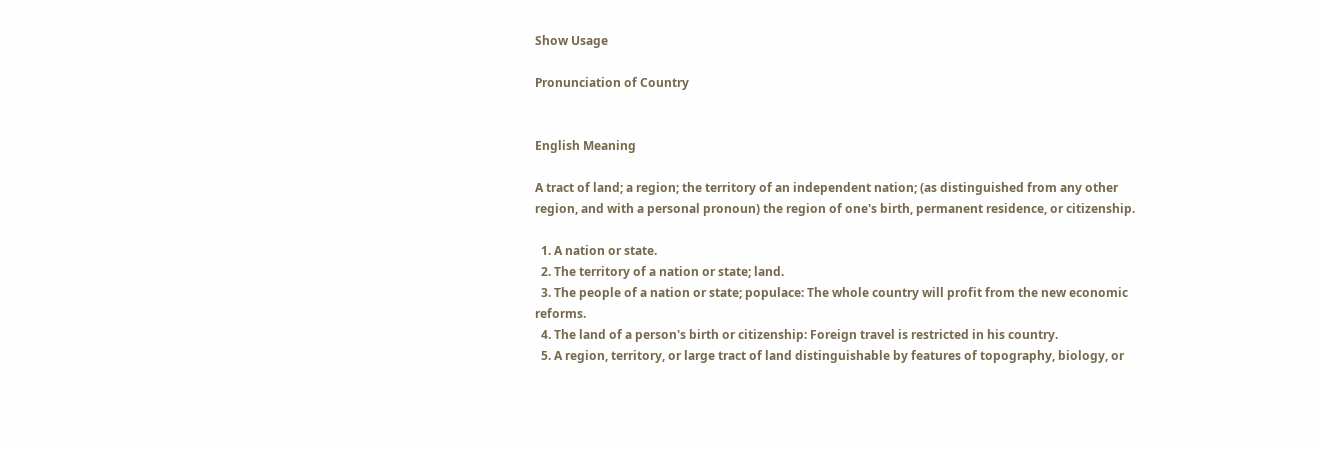Show Usage

Pronunciation of Country


English Meaning

A tract of land; a region; the territory of an independent nation; (as distinguished from any other region, and with a personal pronoun) the region of one's birth, permanent residence, or citizenship.

  1. A nation or state.
  2. The territory of a nation or state; land.
  3. The people of a nation or state; populace: The whole country will profit from the new economic reforms.
  4. The land of a person's birth or citizenship: Foreign travel is restricted in his country.
  5. A region, territory, or large tract of land distinguishable by features of topography, biology, or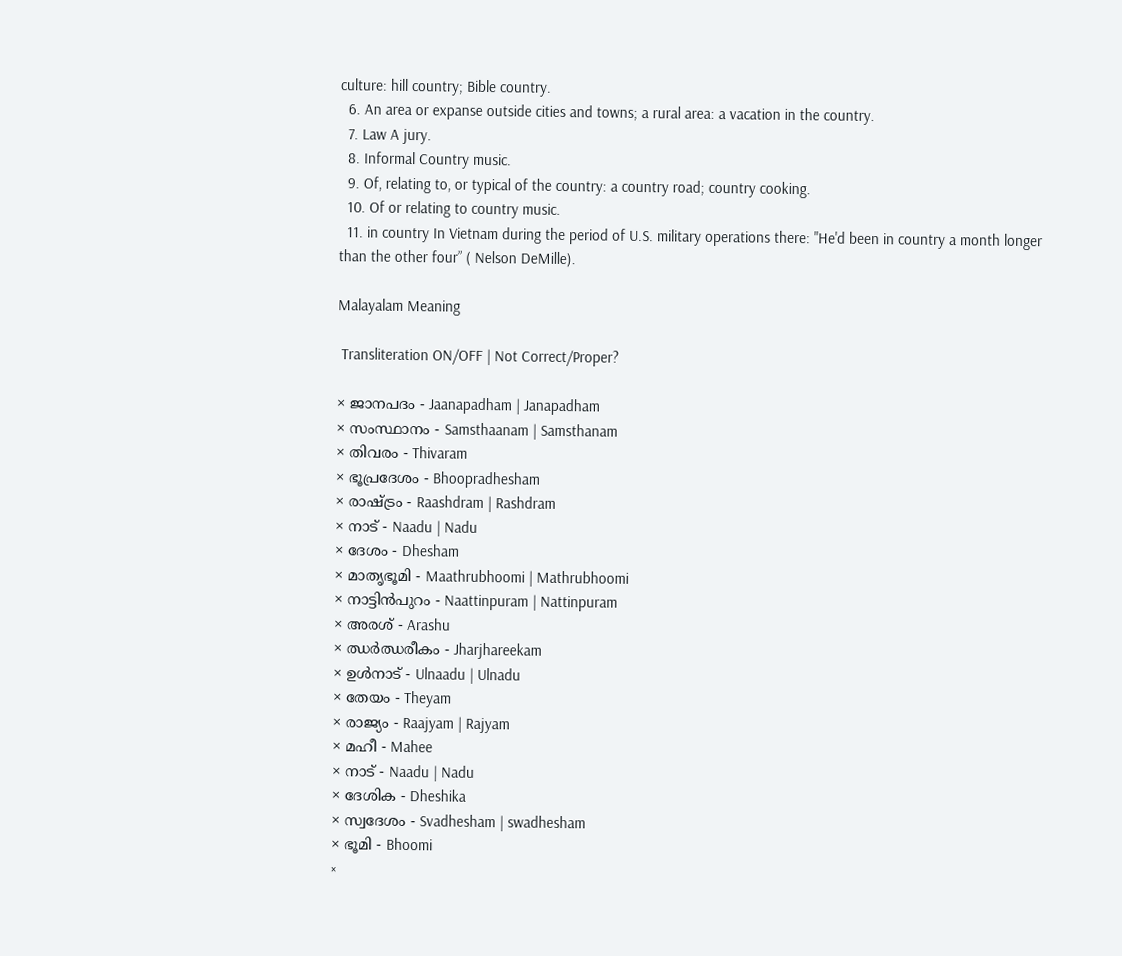culture: hill country; Bible country.
  6. An area or expanse outside cities and towns; a rural area: a vacation in the country.
  7. Law A jury.
  8. Informal Country music.
  9. Of, relating to, or typical of the country: a country road; country cooking.
  10. Of or relating to country music.
  11. in country In Vietnam during the period of U.S. military operations there: "He'd been in country a month longer than the other four” ( Nelson DeMille).

Malayalam Meaning

 Transliteration ON/OFF | Not Correct/Proper?

× ജാനപദം - Jaanapadham | Janapadham
× സംസ്ഥാനം - Samsthaanam | Samsthanam
× തിവരം - Thivaram
× ഭൂപ്രദേശം - Bhoopradhesham
× രാഷ്ട്രം - Raashdram | Rashdram
× നാട്‌ - Naadu | Nadu
× ദേശം - Dhesham
× മാതൃഭൂമി - Maathrubhoomi | Mathrubhoomi
× നാട്ടിന്‍പുറം - Naattinpuram | Nattinpuram
× അരശ് - Arashu
× ഝര്‍ഝരീകം - Jharjhareekam
× ഉള്‍നാട് - Ulnaadu | Ulnadu
× തേയം - Theyam
× രാജ്യം - Raajyam | Rajyam
× മഹീ - Mahee
× നാട് - Naadu | Nadu
× ദേശിക - Dheshika
× സ്വദേശം - Svadhesham | swadhesham
× ഭൂമി - Bhoomi
×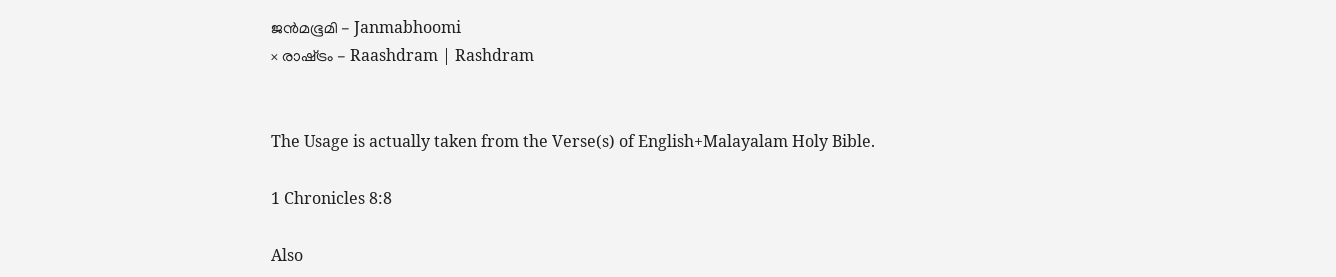ജന്‍മഭൂമി - Janmabhoomi
× രാഷ്‌ട്രം - Raashdram | Rashdram


The Usage is actually taken from the Verse(s) of English+Malayalam Holy Bible.

1 Chronicles 8:8

Also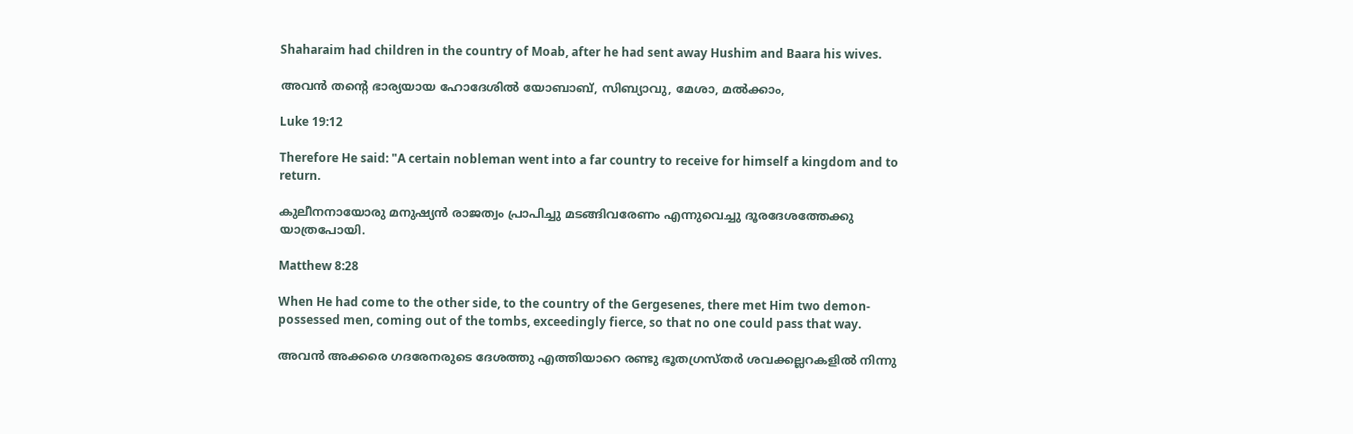Shaharaim had children in the country of Moab, after he had sent away Hushim and Baara his wives.

അവൻ തന്റെ ഭാര്യയായ ഹോദേശിൽ യോബാബ്, സിബ്യാവു, മേശാ, മൽക്കാം,

Luke 19:12

Therefore He said: "A certain nobleman went into a far country to receive for himself a kingdom and to return.

കുലീനനായോരു മനുഷ്യൻ രാജത്വം പ്രാപിച്ചു മടങ്ങിവരേണം എന്നുവെച്ചു ദൂരദേശത്തേക്കു യാത്രപോയി.

Matthew 8:28

When He had come to the other side, to the country of the Gergesenes, there met Him two demon-possessed men, coming out of the tombs, exceedingly fierce, so that no one could pass that way.

അവൻ അക്കരെ ഗദരേനരുടെ ദേശത്തു എത്തിയാറെ രണ്ടു ഭൂതഗ്രസ്തർ ശവക്കല്ലറകളിൽ നിന്നു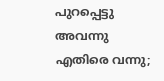പുറപ്പെട്ടു അവന്നു എതിരെ വന്നു;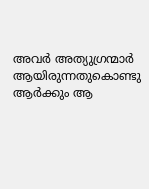അവർ അത്യുഗ്രന്മാർ ആയിരുന്നതുകൊണ്ടു ആർക്കും ആ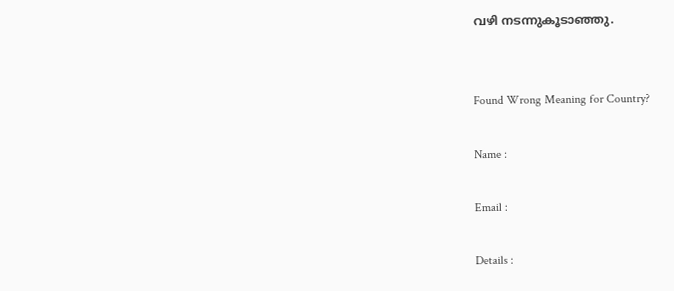വഴി നടന്നുകൂടാഞ്ഞു.


Found Wrong Meaning for Country?

Name :

Email :

Details :